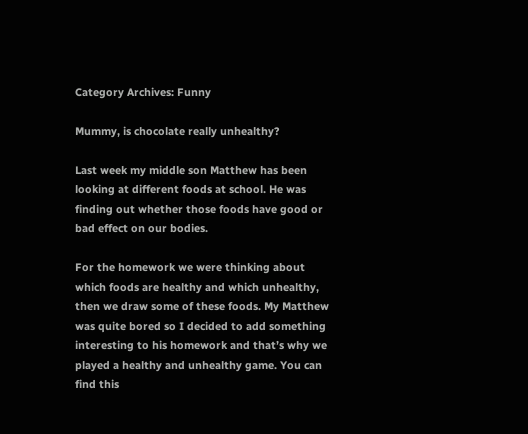Category Archives: Funny

Mummy, is chocolate really unhealthy?

Last week my middle son Matthew has been looking at different foods at school. He was finding out whether those foods have good or bad effect on our bodies.

For the homework we were thinking about which foods are healthy and which unhealthy, then we draw some of these foods. My Matthew was quite bored so I decided to add something interesting to his homework and that’s why we played a healthy and unhealthy game. You can find this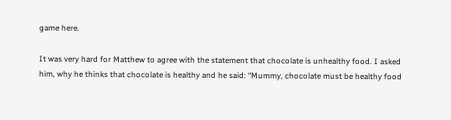game here.

It was very hard for Matthew to agree with the statement that chocolate is unhealthy food. I asked him, why he thinks that chocolate is healthy and he said: “Mummy, chocolate must be healthy food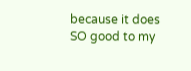because it does SO good to my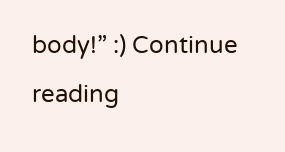body!” :) Continue reading